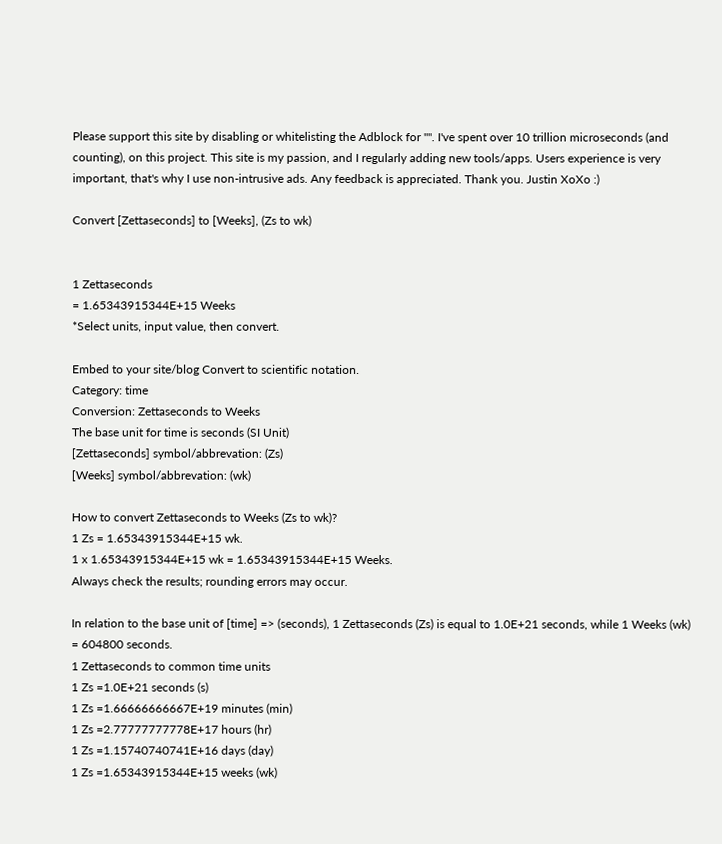Please support this site by disabling or whitelisting the Adblock for "". I've spent over 10 trillion microseconds (and counting), on this project. This site is my passion, and I regularly adding new tools/apps. Users experience is very important, that's why I use non-intrusive ads. Any feedback is appreciated. Thank you. Justin XoXo :)

Convert [Zettaseconds] to [Weeks], (Zs to wk)


1 Zettaseconds
= 1.65343915344E+15 Weeks
*Select units, input value, then convert.

Embed to your site/blog Convert to scientific notation.
Category: time
Conversion: Zettaseconds to Weeks
The base unit for time is seconds (SI Unit)
[Zettaseconds] symbol/abbrevation: (Zs)
[Weeks] symbol/abbrevation: (wk)

How to convert Zettaseconds to Weeks (Zs to wk)?
1 Zs = 1.65343915344E+15 wk.
1 x 1.65343915344E+15 wk = 1.65343915344E+15 Weeks.
Always check the results; rounding errors may occur.

In relation to the base unit of [time] => (seconds), 1 Zettaseconds (Zs) is equal to 1.0E+21 seconds, while 1 Weeks (wk) = 604800 seconds.
1 Zettaseconds to common time units
1 Zs =1.0E+21 seconds (s)
1 Zs =1.66666666667E+19 minutes (min)
1 Zs =2.77777777778E+17 hours (hr)
1 Zs =1.15740740741E+16 days (day)
1 Zs =1.65343915344E+15 weeks (wk)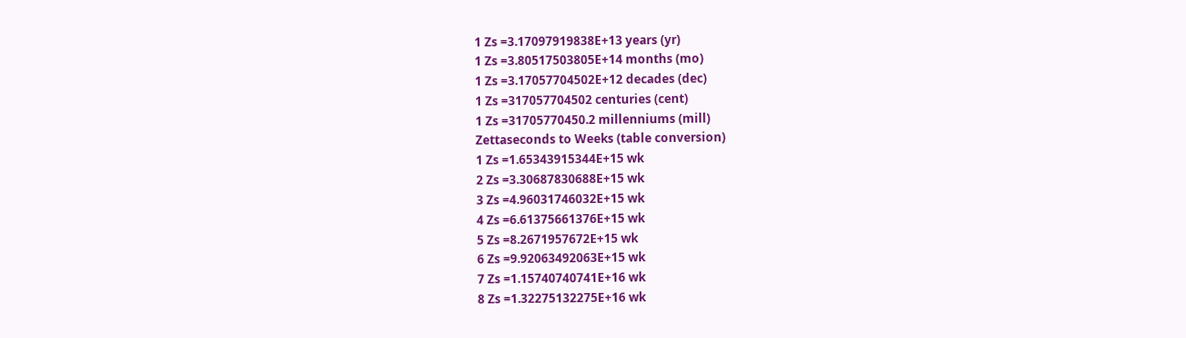1 Zs =3.17097919838E+13 years (yr)
1 Zs =3.80517503805E+14 months (mo)
1 Zs =3.17057704502E+12 decades (dec)
1 Zs =317057704502 centuries (cent)
1 Zs =31705770450.2 millenniums (mill)
Zettaseconds to Weeks (table conversion)
1 Zs =1.65343915344E+15 wk
2 Zs =3.30687830688E+15 wk
3 Zs =4.96031746032E+15 wk
4 Zs =6.61375661376E+15 wk
5 Zs =8.2671957672E+15 wk
6 Zs =9.92063492063E+15 wk
7 Zs =1.15740740741E+16 wk
8 Zs =1.32275132275E+16 wk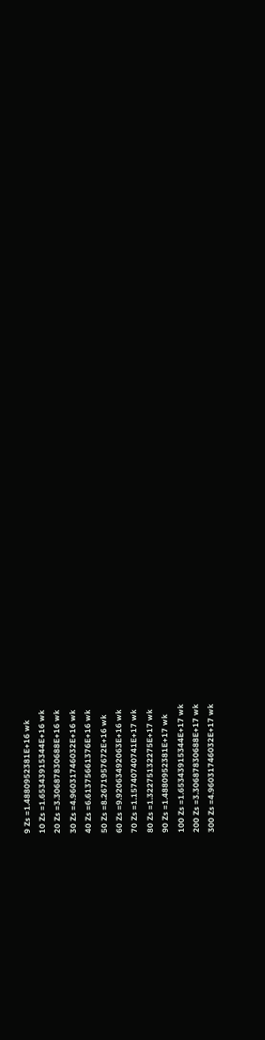9 Zs =1.4880952381E+16 wk
10 Zs =1.65343915344E+16 wk
20 Zs =3.30687830688E+16 wk
30 Zs =4.96031746032E+16 wk
40 Zs =6.61375661376E+16 wk
50 Zs =8.2671957672E+16 wk
60 Zs =9.92063492063E+16 wk
70 Zs =1.15740740741E+17 wk
80 Zs =1.32275132275E+17 wk
90 Zs =1.4880952381E+17 wk
100 Zs =1.65343915344E+17 wk
200 Zs =3.30687830688E+17 wk
300 Zs =4.96031746032E+17 wk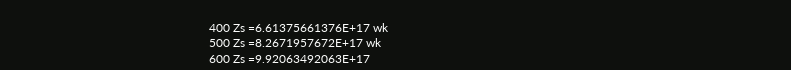400 Zs =6.61375661376E+17 wk
500 Zs =8.2671957672E+17 wk
600 Zs =9.92063492063E+17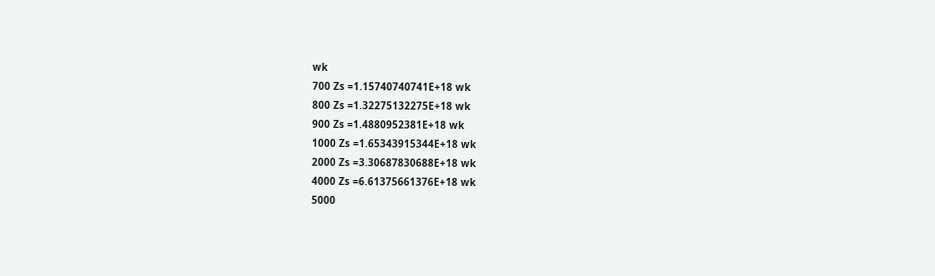wk
700 Zs =1.15740740741E+18 wk
800 Zs =1.32275132275E+18 wk
900 Zs =1.4880952381E+18 wk
1000 Zs =1.65343915344E+18 wk
2000 Zs =3.30687830688E+18 wk
4000 Zs =6.61375661376E+18 wk
5000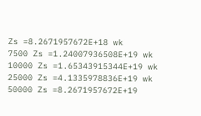Zs =8.2671957672E+18 wk
7500 Zs =1.24007936508E+19 wk
10000 Zs =1.65343915344E+19 wk
25000 Zs =4.1335978836E+19 wk
50000 Zs =8.2671957672E+19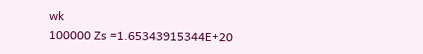wk
100000 Zs =1.65343915344E+20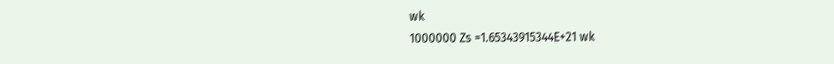wk
1000000 Zs =1.65343915344E+21 wk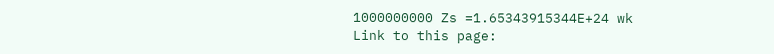1000000000 Zs =1.65343915344E+24 wk
Link to this page: